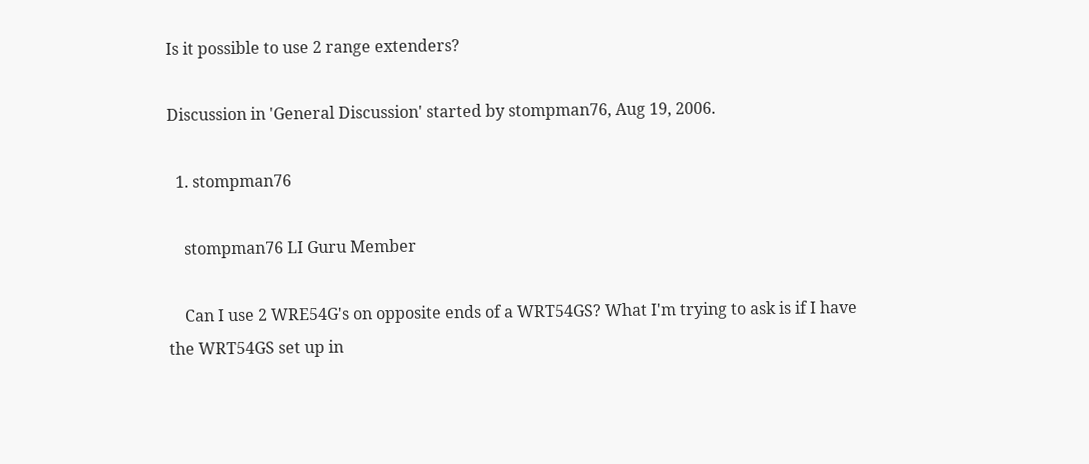Is it possible to use 2 range extenders?

Discussion in 'General Discussion' started by stompman76, Aug 19, 2006.

  1. stompman76

    stompman76 LI Guru Member

    Can I use 2 WRE54G's on opposite ends of a WRT54GS? What I'm trying to ask is if I have the WRT54GS set up in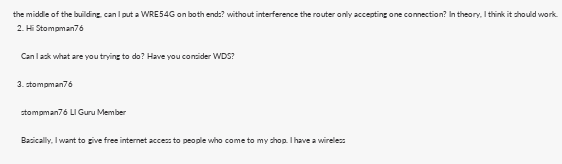the middle of the building, can I put a WRE54G on both ends? without interference the router only accepting one connection? In theory, I think it should work.
  2. Hi Stompman76

    Can I ask what are you trying to do? Have you consider WDS?

  3. stompman76

    stompman76 LI Guru Member

    Basically, I want to give free internet access to people who come to my shop. I have a wireless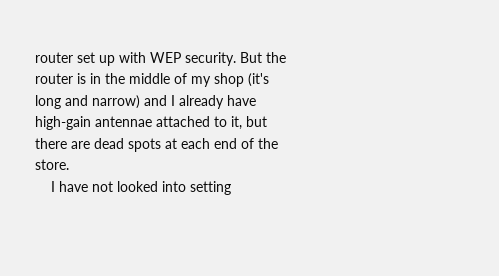router set up with WEP security. But the router is in the middle of my shop (it's long and narrow) and I already have high-gain antennae attached to it, but there are dead spots at each end of the store.
    I have not looked into setting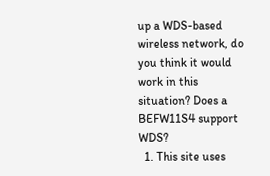up a WDS-based wireless network, do you think it would work in this situation? Does a BEFW11S4 support WDS?
  1. This site uses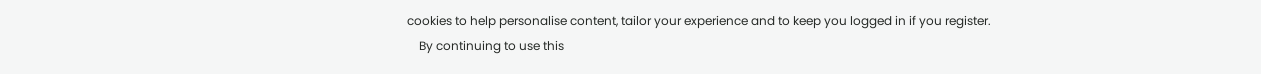cookies to help personalise content, tailor your experience and to keep you logged in if you register.
    By continuing to use this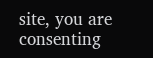site, you are consenting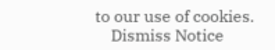to our use of cookies.
    Dismiss Notice